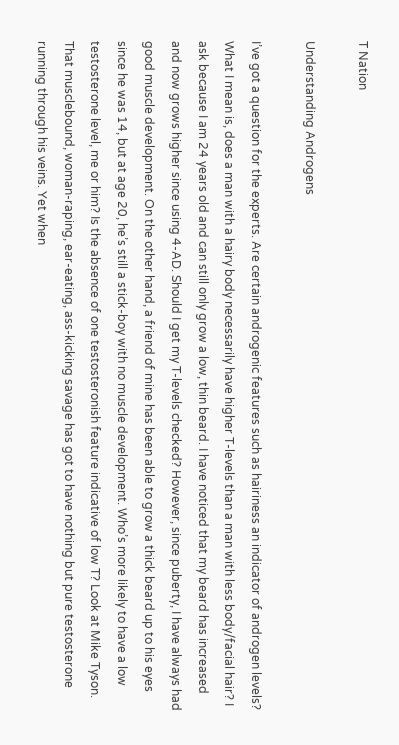T Nation

Understanding Androgens

I’ve got a question for the experts. Are certain androgenic features such as hairiness an indicator of androgen levels? What I mean is, does a man with a hairy body necessarily have higher T-levels than a man with less body/facial hair? I ask because I am 24 years old and can still only grow a low, thin beard. I have noticed that my beard has increased and now grows higher since using 4-AD. Should I get my T-levels checked? However, since puberty, I have always had good muscle development. On the other hand, a friend of mine has been able to grow a thick beard up to his eyes since he was 14, but at age 20, he’s still a stick-boy with no muscle development. Who’s more likely to have a low testosterone level, me or him? Is the absence of one testosteronish feature indicative of low T? Look at Mike Tyson. That musclebound, woman-raping, ear-eating, ass-kicking savage has got to have nothing but pure testosterone running through his veins. Yet when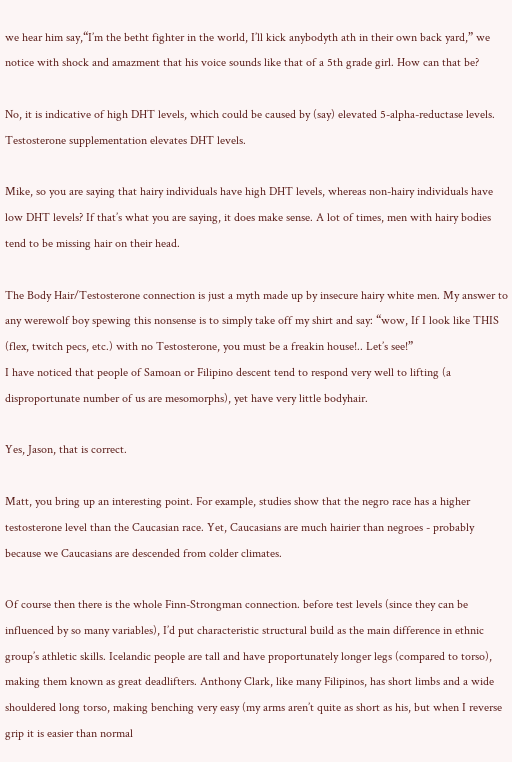we hear him say,“I’m the betht fighter in the world, I’ll kick anybodyth ath in their own back yard,” we notice with shock and amazment that his voice sounds like that of a 5th grade girl. How can that be?

No, it is indicative of high DHT levels, which could be caused by (say) elevated 5-alpha-reductase levels. Testosterone supplementation elevates DHT levels.

Mike, so you are saying that hairy individuals have high DHT levels, whereas non-hairy individuals have low DHT levels? If that’s what you are saying, it does make sense. A lot of times, men with hairy bodies tend to be missing hair on their head.

The Body Hair/Testosterone connection is just a myth made up by insecure hairy white men. My answer to any werewolf boy spewing this nonsense is to simply take off my shirt and say: “wow, If I look like THIS (flex, twitch pecs, etc.) with no Testosterone, you must be a freakin house!.. Let’s see!”
I have noticed that people of Samoan or Filipino descent tend to respond very well to lifting (a disproportunate number of us are mesomorphs), yet have very little bodyhair.

Yes, Jason, that is correct.

Matt, you bring up an interesting point. For example, studies show that the negro race has a higher testosterone level than the Caucasian race. Yet, Caucasians are much hairier than negroes - probably because we Caucasians are descended from colder climates.

Of course then there is the whole Finn-Strongman connection. before test levels (since they can be influenced by so many variables), I’d put characteristic structural build as the main difference in ethnic group’s athletic skills. Icelandic people are tall and have proportunately longer legs (compared to torso), making them known as great deadlifters. Anthony Clark, like many Filipinos, has short limbs and a wide shouldered long torso, making benching very easy (my arms aren’t quite as short as his, but when I reverse grip it is easier than normal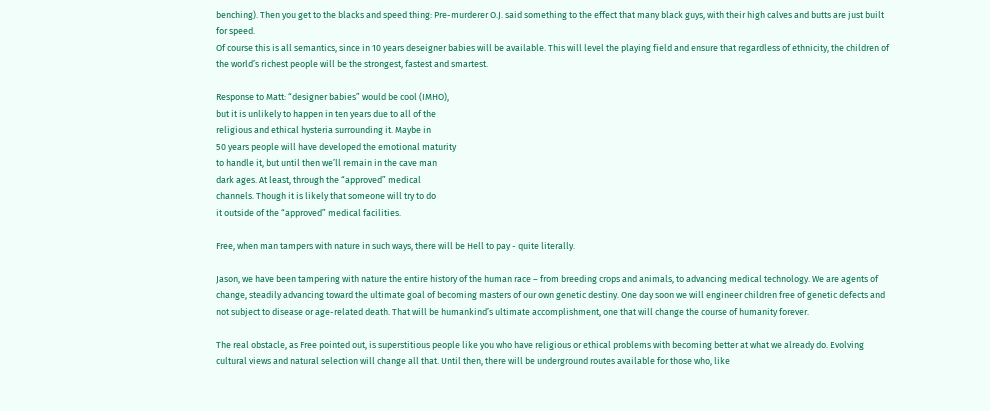benching). Then you get to the blacks and speed thing: Pre-murderer O.J. said something to the effect that many black guys, with their high calves and butts are just built for speed.
Of course this is all semantics, since in 10 years deseigner babies will be available. This will level the playing field and ensure that regardless of ethnicity, the children of the world’s richest people will be the strongest, fastest and smartest.

Response to Matt: “designer babies” would be cool (IMHO),
but it is unlikely to happen in ten years due to all of the
religious and ethical hysteria surrounding it. Maybe in
50 years people will have developed the emotional maturity
to handle it, but until then we’ll remain in the cave man
dark ages. At least, through the “approved” medical
channels. Though it is likely that someone will try to do
it outside of the “approved” medical facilities.

Free, when man tampers with nature in such ways, there will be Hell to pay - quite literally.

Jason, we have been tampering with nature the entire history of the human race – from breeding crops and animals, to advancing medical technology. We are agents of change, steadily advancing toward the ultimate goal of becoming masters of our own genetic destiny. One day soon we will engineer children free of genetic defects and not subject to disease or age-related death. That will be humankind’s ultimate accomplishment, one that will change the course of humanity forever.

The real obstacle, as Free pointed out, is superstitious people like you who have religious or ethical problems with becoming better at what we already do. Evolving cultural views and natural selection will change all that. Until then, there will be underground routes available for those who, like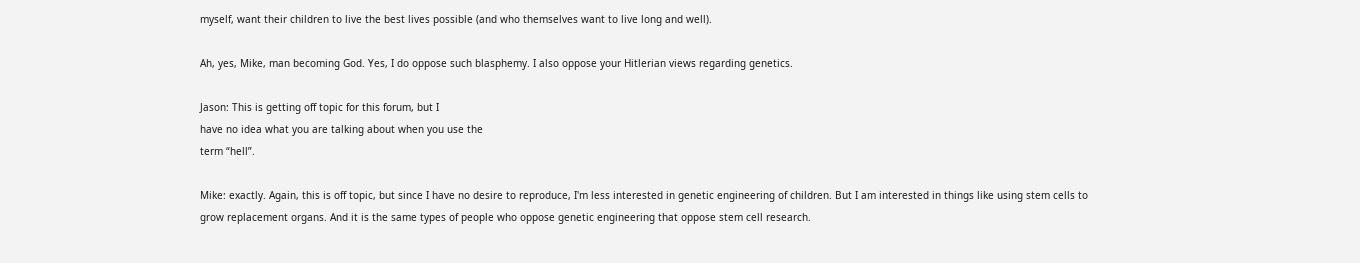myself, want their children to live the best lives possible (and who themselves want to live long and well).

Ah, yes, Mike, man becoming God. Yes, I do oppose such blasphemy. I also oppose your Hitlerian views regarding genetics.

Jason: This is getting off topic for this forum, but I
have no idea what you are talking about when you use the
term “hell”.

Mike: exactly. Again, this is off topic, but since I have no desire to reproduce, I'm less interested in genetic engineering of children. But I am interested in things like using stem cells to grow replacement organs. And it is the same types of people who oppose genetic engineering that oppose stem cell research.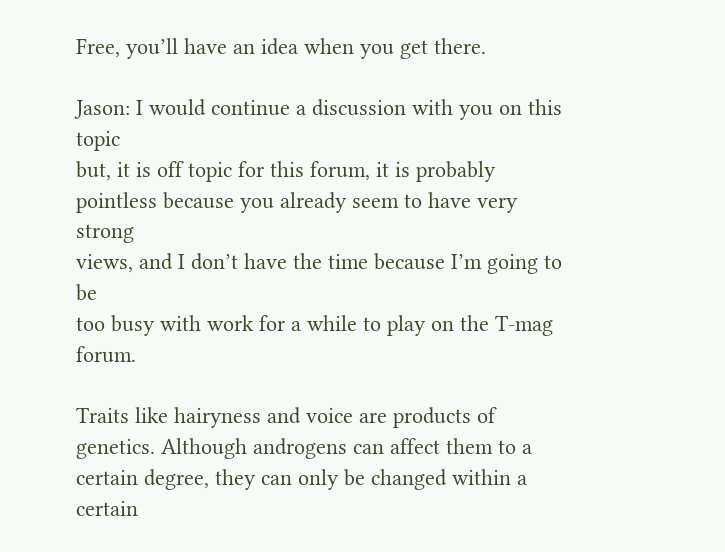Free, you’ll have an idea when you get there.

Jason: I would continue a discussion with you on this topic
but, it is off topic for this forum, it is probably
pointless because you already seem to have very strong
views, and I don’t have the time because I’m going to be
too busy with work for a while to play on the T-mag forum.

Traits like hairyness and voice are products of genetics. Although androgens can affect them to a certain degree, they can only be changed within a certain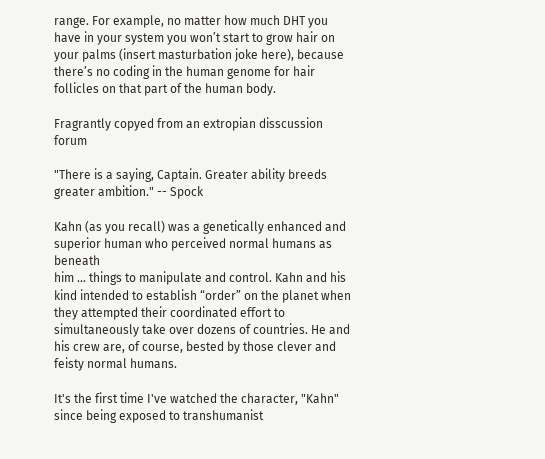range. For example, no matter how much DHT you have in your system you won’t start to grow hair on your palms (insert masturbation joke here), because there’s no coding in the human genome for hair follicles on that part of the human body.

Fragrantly copyed from an extropian disscussion forum

"There is a saying, Captain. Greater ability breeds greater ambition." -- Spock

Kahn (as you recall) was a genetically enhanced and
superior human who perceived normal humans as beneath
him … things to manipulate and control. Kahn and his
kind intended to establish “order” on the planet when
they attempted their coordinated effort to
simultaneously take over dozens of countries. He and
his crew are, of course, bested by those clever and
feisty normal humans.

It's the first time I've watched the character, "Kahn" since being exposed to transhumanist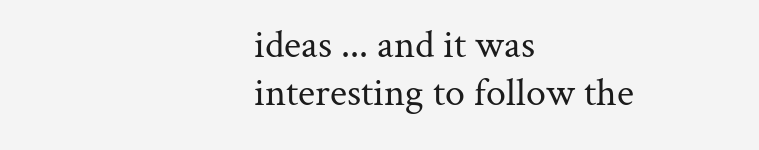ideas ... and it was interesting to follow the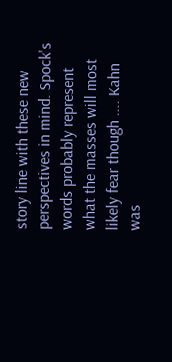story line with these new perspectives in mind. Spock's words probably represent what the masses will most likely fear though .... Kahn was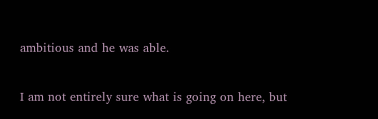ambitious and he was able.

I am not entirely sure what is going on here, but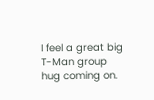I feel a great big T-Man group hug coming on.